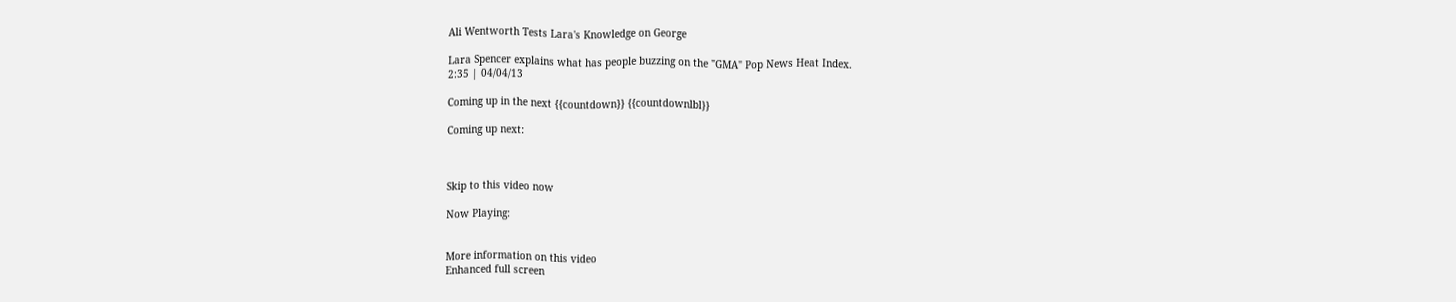Ali Wentworth Tests Lara's Knowledge on George

Lara Spencer explains what has people buzzing on the "GMA" Pop News Heat Index.
2:35 | 04/04/13

Coming up in the next {{countdown}} {{countdownlbl}}

Coming up next:



Skip to this video now

Now Playing:


More information on this video
Enhanced full screen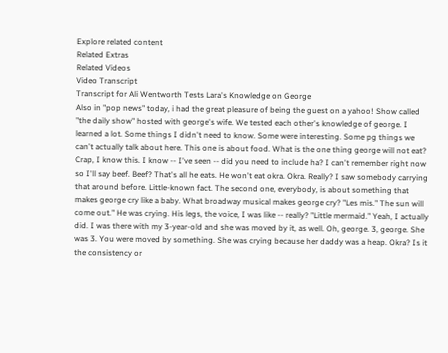Explore related content
Related Extras
Related Videos
Video Transcript
Transcript for Ali Wentworth Tests Lara's Knowledge on George
Also in "pop news" today, i had the great pleasure of being the guest on a yahoo! Show called "the daily show" hosted with george's wife. We tested each other's knowledge of george. I learned a lot. Some things I didn't need to know. Some were interesting. Some pg things we can't actually talk about here. This one is about food. What is the one thing george will not eat? Crap, I know this. I know -- I've seen -- did you need to include ha? I can't remember right now so I'll say beef. Beef? That's all he eats. He won't eat okra. Okra. Really? I saw somebody carrying that around before. Little-known fact. The second one, everybody, is about something that makes george cry like a baby. What broadway musical makes george cry? "Les mis." The sun will come out." He was crying. His legs, the voice, I was like -- really? "Little mermaid." Yeah, I actually did. I was there with my 3-year-old and she was moved by it, as well. Oh, george. 3, george. She was 3. You were moved by something. She was crying because her daddy was a heap. Okra? Is it the consistency or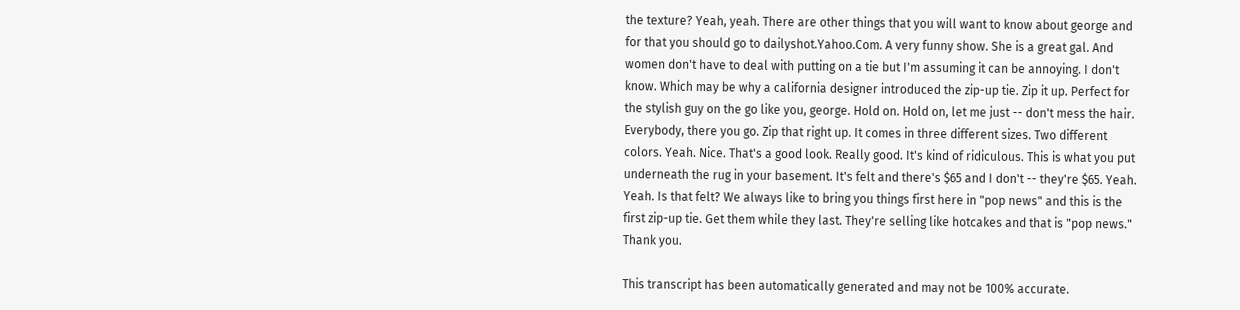the texture? Yeah, yeah. There are other things that you will want to know about george and for that you should go to dailyshot.Yahoo.Com. A very funny show. She is a great gal. And women don't have to deal with putting on a tie but I'm assuming it can be annoying. I don't know. Which may be why a california designer introduced the zip-up tie. Zip it up. Perfect for the stylish guy on the go like you, george. Hold on. Hold on, let me just -- don't mess the hair. Everybody, there you go. Zip that right up. It comes in three different sizes. Two different colors. Yeah. Nice. That's a good look. Really good. It's kind of ridiculous. This is what you put underneath the rug in your basement. It's felt and there's $65 and I don't -- they're $65. Yeah. Yeah. Is that felt? We always like to bring you things first here in "pop news" and this is the first zip-up tie. Get them while they last. They're selling like hotcakes and that is "pop news." Thank you.

This transcript has been automatically generated and may not be 100% accurate.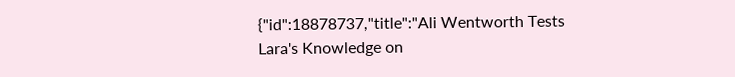{"id":18878737,"title":"Ali Wentworth Tests Lara's Knowledge on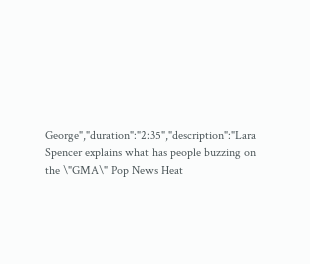George","duration":"2:35","description":"Lara Spencer explains what has people buzzing on the \"GMA\" Pop News Heat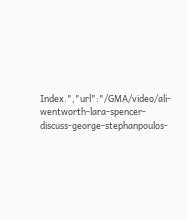Index.","url":"/GMA/video/ali-wentworth-lara-spencer-discuss-george-stephanpoulos-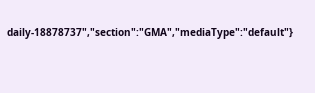daily-18878737","section":"GMA","mediaType":"default"}